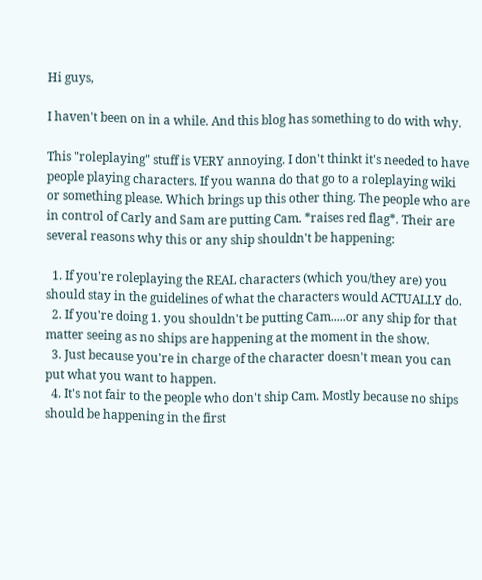Hi guys,

I haven't been on in a while. And this blog has something to do with why.

This "roleplaying" stuff is VERY annoying. I don't thinkt it's needed to have people playing characters. If you wanna do that go to a roleplaying wiki or something please. Which brings up this other thing. The people who are in control of Carly and Sam are putting Cam. *raises red flag*. Their are several reasons why this or any ship shouldn't be happening:

  1. If you're roleplaying the REAL characters (which you/they are) you should stay in the guidelines of what the characters would ACTUALLY do.
  2. If you're doing 1. you shouldn't be putting Cam.....or any ship for that matter seeing as no ships are happening at the moment in the show.
  3. Just because you're in charge of the character doesn't mean you can put what you want to happen.
  4. It's not fair to the people who don't ship Cam. Mostly because no ships should be happening in the first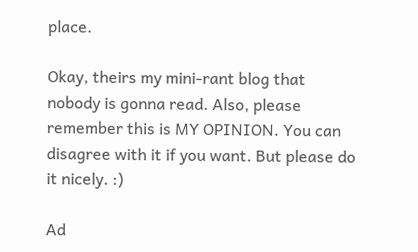place.

Okay, theirs my mini-rant blog that nobody is gonna read. Also, please remember this is MY OPINION. You can disagree with it if you want. But please do it nicely. :)

Ad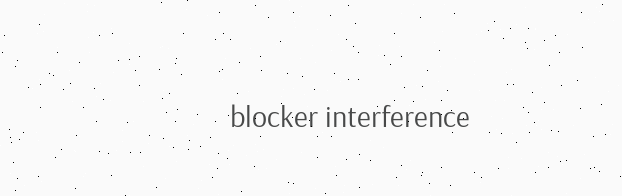blocker interference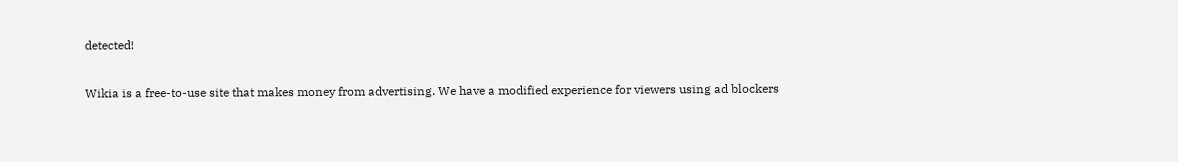detected!

Wikia is a free-to-use site that makes money from advertising. We have a modified experience for viewers using ad blockers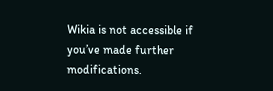Wikia is not accessible if you’ve made further modifications.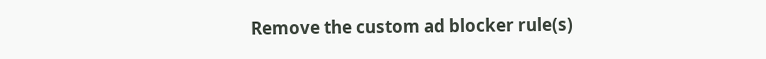Remove the custom ad blocker rule(s)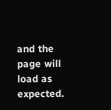and the page will load as expected.